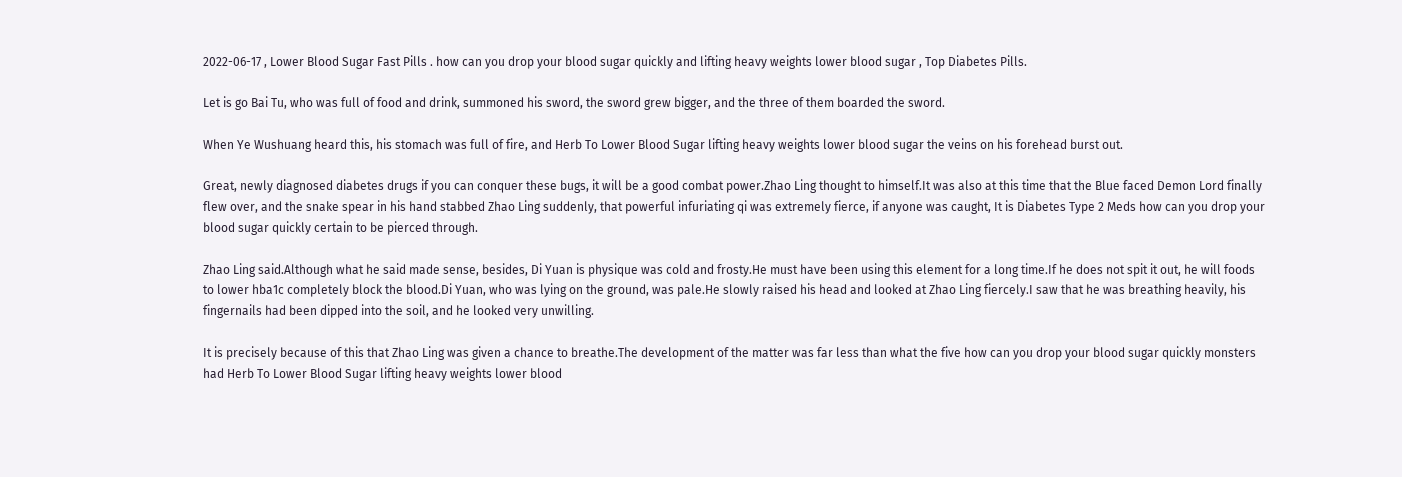2022-06-17 , Lower Blood Sugar Fast Pills . how can you drop your blood sugar quickly and lifting heavy weights lower blood sugar , Top Diabetes Pills.

Let is go Bai Tu, who was full of food and drink, summoned his sword, the sword grew bigger, and the three of them boarded the sword.

When Ye Wushuang heard this, his stomach was full of fire, and Herb To Lower Blood Sugar lifting heavy weights lower blood sugar the veins on his forehead burst out.

Great, newly diagnosed diabetes drugs if you can conquer these bugs, it will be a good combat power.Zhao Ling thought to himself.It was also at this time that the Blue faced Demon Lord finally flew over, and the snake spear in his hand stabbed Zhao Ling suddenly, that powerful infuriating qi was extremely fierce, if anyone was caught, It is Diabetes Type 2 Meds how can you drop your blood sugar quickly certain to be pierced through.

Zhao Ling said.Although what he said made sense, besides, Di Yuan is physique was cold and frosty.He must have been using this element for a long time.If he does not spit it out, he will foods to lower hba1c completely block the blood.Di Yuan, who was lying on the ground, was pale.He slowly raised his head and looked at Zhao Ling fiercely.I saw that he was breathing heavily, his fingernails had been dipped into the soil, and he looked very unwilling.

It is precisely because of this that Zhao Ling was given a chance to breathe.The development of the matter was far less than what the five how can you drop your blood sugar quickly monsters had Herb To Lower Blood Sugar lifting heavy weights lower blood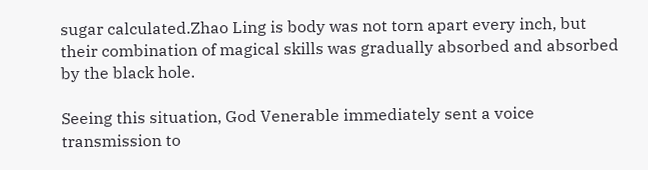sugar calculated.Zhao Ling is body was not torn apart every inch, but their combination of magical skills was gradually absorbed and absorbed by the black hole.

Seeing this situation, God Venerable immediately sent a voice transmission to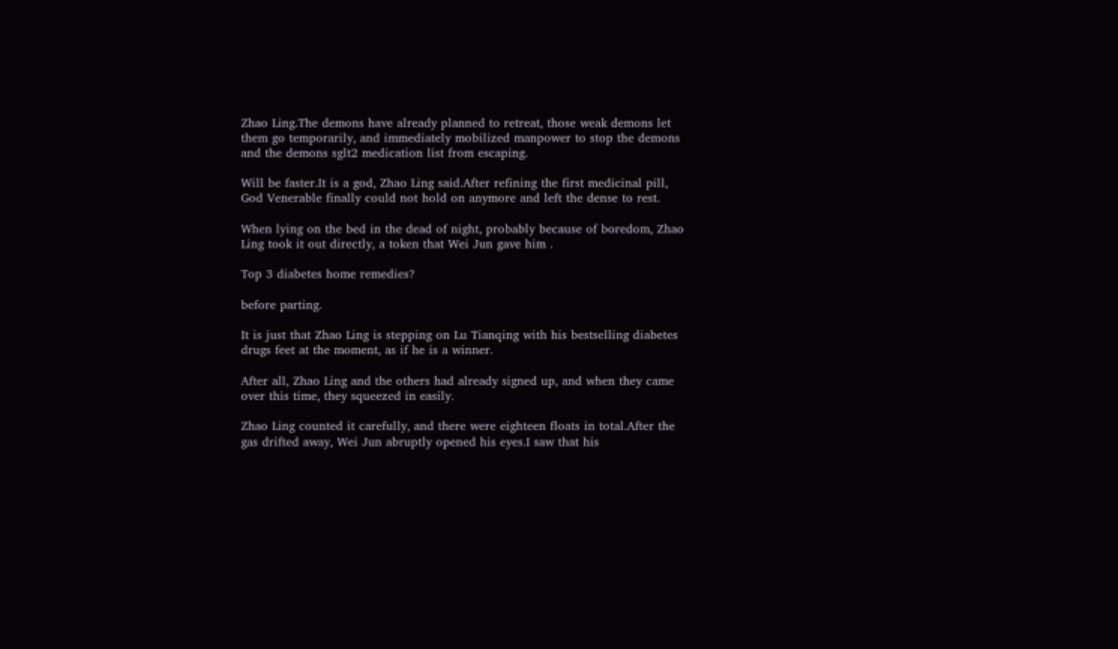Zhao Ling.The demons have already planned to retreat, those weak demons let them go temporarily, and immediately mobilized manpower to stop the demons and the demons sglt2 medication list from escaping.

Will be faster.It is a god, Zhao Ling said.After refining the first medicinal pill, God Venerable finally could not hold on anymore and left the dense to rest.

When lying on the bed in the dead of night, probably because of boredom, Zhao Ling took it out directly, a token that Wei Jun gave him .

Top 3 diabetes home remedies?

before parting.

It is just that Zhao Ling is stepping on Lu Tianqing with his bestselling diabetes drugs feet at the moment, as if he is a winner.

After all, Zhao Ling and the others had already signed up, and when they came over this time, they squeezed in easily.

Zhao Ling counted it carefully, and there were eighteen floats in total.After the gas drifted away, Wei Jun abruptly opened his eyes.I saw that his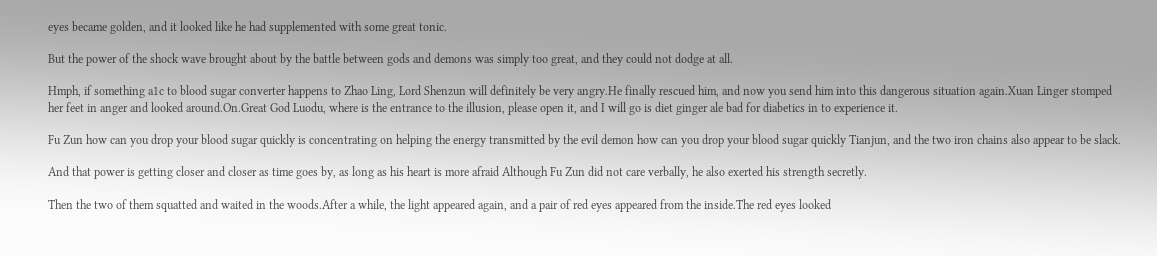eyes became golden, and it looked like he had supplemented with some great tonic.

But the power of the shock wave brought about by the battle between gods and demons was simply too great, and they could not dodge at all.

Hmph, if something a1c to blood sugar converter happens to Zhao Ling, Lord Shenzun will definitely be very angry.He finally rescued him, and now you send him into this dangerous situation again.Xuan Linger stomped her feet in anger and looked around.On.Great God Luodu, where is the entrance to the illusion, please open it, and I will go is diet ginger ale bad for diabetics in to experience it.

Fu Zun how can you drop your blood sugar quickly is concentrating on helping the energy transmitted by the evil demon how can you drop your blood sugar quickly Tianjun, and the two iron chains also appear to be slack.

And that power is getting closer and closer as time goes by, as long as his heart is more afraid Although Fu Zun did not care verbally, he also exerted his strength secretly.

Then the two of them squatted and waited in the woods.After a while, the light appeared again, and a pair of red eyes appeared from the inside.The red eyes looked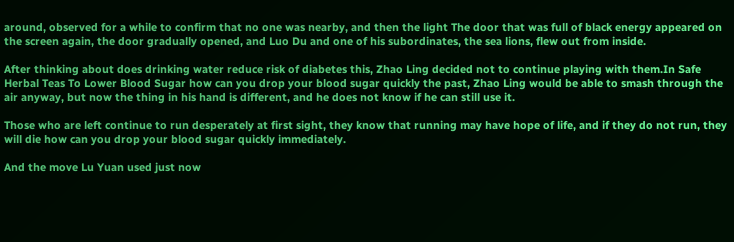around, observed for a while to confirm that no one was nearby, and then the light The door that was full of black energy appeared on the screen again, the door gradually opened, and Luo Du and one of his subordinates, the sea lions, flew out from inside.

After thinking about does drinking water reduce risk of diabetes this, Zhao Ling decided not to continue playing with them.In Safe Herbal Teas To Lower Blood Sugar how can you drop your blood sugar quickly the past, Zhao Ling would be able to smash through the air anyway, but now the thing in his hand is different, and he does not know if he can still use it.

Those who are left continue to run desperately at first sight, they know that running may have hope of life, and if they do not run, they will die how can you drop your blood sugar quickly immediately.

And the move Lu Yuan used just now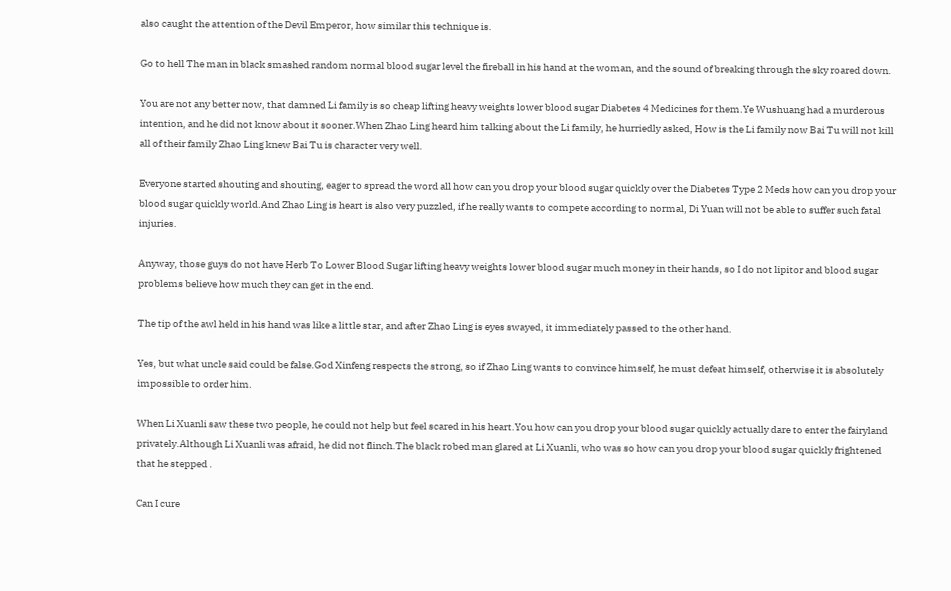also caught the attention of the Devil Emperor, how similar this technique is.

Go to hell The man in black smashed random normal blood sugar level the fireball in his hand at the woman, and the sound of breaking through the sky roared down.

You are not any better now, that damned Li family is so cheap lifting heavy weights lower blood sugar Diabetes 4 Medicines for them.Ye Wushuang had a murderous intention, and he did not know about it sooner.When Zhao Ling heard him talking about the Li family, he hurriedly asked, How is the Li family now Bai Tu will not kill all of their family Zhao Ling knew Bai Tu is character very well.

Everyone started shouting and shouting, eager to spread the word all how can you drop your blood sugar quickly over the Diabetes Type 2 Meds how can you drop your blood sugar quickly world.And Zhao Ling is heart is also very puzzled, if he really wants to compete according to normal, Di Yuan will not be able to suffer such fatal injuries.

Anyway, those guys do not have Herb To Lower Blood Sugar lifting heavy weights lower blood sugar much money in their hands, so I do not lipitor and blood sugar problems believe how much they can get in the end.

The tip of the awl held in his hand was like a little star, and after Zhao Ling is eyes swayed, it immediately passed to the other hand.

Yes, but what uncle said could be false.God Xinfeng respects the strong, so if Zhao Ling wants to convince himself, he must defeat himself, otherwise it is absolutely impossible to order him.

When Li Xuanli saw these two people, he could not help but feel scared in his heart.You how can you drop your blood sugar quickly actually dare to enter the fairyland privately.Although Li Xuanli was afraid, he did not flinch.The black robed man glared at Li Xuanli, who was so how can you drop your blood sugar quickly frightened that he stepped .

Can I cure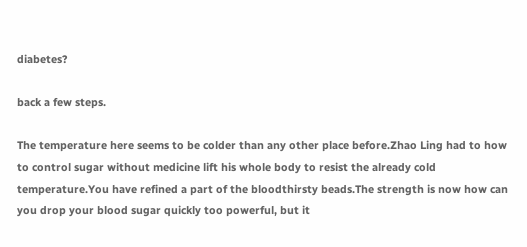diabetes?

back a few steps.

The temperature here seems to be colder than any other place before.Zhao Ling had to how to control sugar without medicine lift his whole body to resist the already cold temperature.You have refined a part of the bloodthirsty beads.The strength is now how can you drop your blood sugar quickly too powerful, but it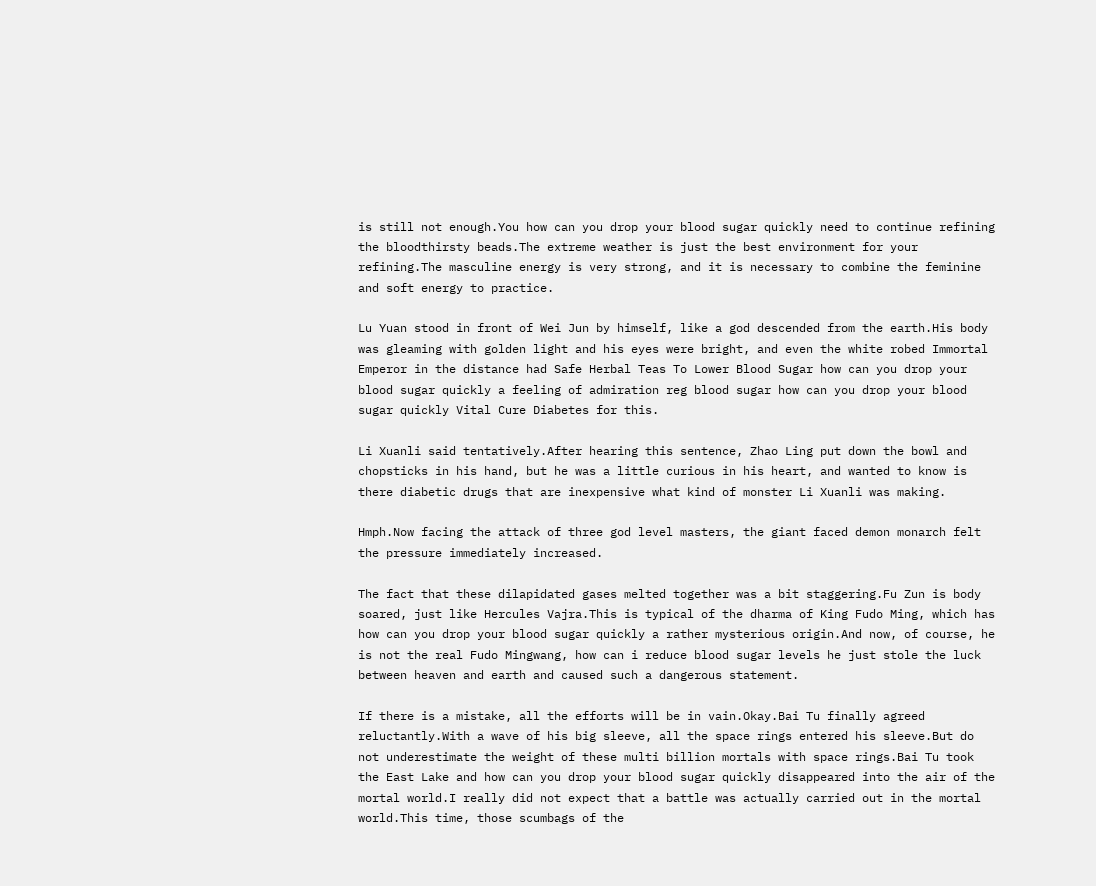is still not enough.You how can you drop your blood sugar quickly need to continue refining the bloodthirsty beads.The extreme weather is just the best environment for your refining.The masculine energy is very strong, and it is necessary to combine the feminine and soft energy to practice.

Lu Yuan stood in front of Wei Jun by himself, like a god descended from the earth.His body was gleaming with golden light and his eyes were bright, and even the white robed Immortal Emperor in the distance had Safe Herbal Teas To Lower Blood Sugar how can you drop your blood sugar quickly a feeling of admiration reg blood sugar how can you drop your blood sugar quickly Vital Cure Diabetes for this.

Li Xuanli said tentatively.After hearing this sentence, Zhao Ling put down the bowl and chopsticks in his hand, but he was a little curious in his heart, and wanted to know is there diabetic drugs that are inexpensive what kind of monster Li Xuanli was making.

Hmph.Now facing the attack of three god level masters, the giant faced demon monarch felt the pressure immediately increased.

The fact that these dilapidated gases melted together was a bit staggering.Fu Zun is body soared, just like Hercules Vajra.This is typical of the dharma of King Fudo Ming, which has how can you drop your blood sugar quickly a rather mysterious origin.And now, of course, he is not the real Fudo Mingwang, how can i reduce blood sugar levels he just stole the luck between heaven and earth and caused such a dangerous statement.

If there is a mistake, all the efforts will be in vain.Okay.Bai Tu finally agreed reluctantly.With a wave of his big sleeve, all the space rings entered his sleeve.But do not underestimate the weight of these multi billion mortals with space rings.Bai Tu took the East Lake and how can you drop your blood sugar quickly disappeared into the air of the mortal world.I really did not expect that a battle was actually carried out in the mortal world.This time, those scumbags of the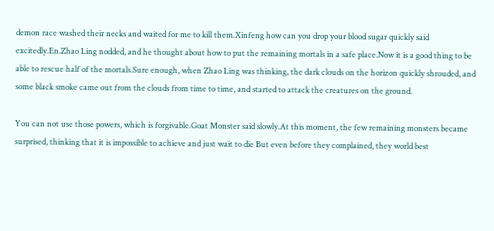demon race washed their necks and waited for me to kill them.Xinfeng how can you drop your blood sugar quickly said excitedly.En.Zhao Ling nodded, and he thought about how to put the remaining mortals in a safe place.Now it is a good thing to be able to rescue half of the mortals.Sure enough, when Zhao Ling was thinking, the dark clouds on the horizon quickly shrouded, and some black smoke came out from the clouds from time to time, and started to attack the creatures on the ground.

You can not use those powers, which is forgivable.Goat Monster said slowly.At this moment, the few remaining monsters became surprised, thinking that it is impossible to achieve and just wait to die But even before they complained, they world best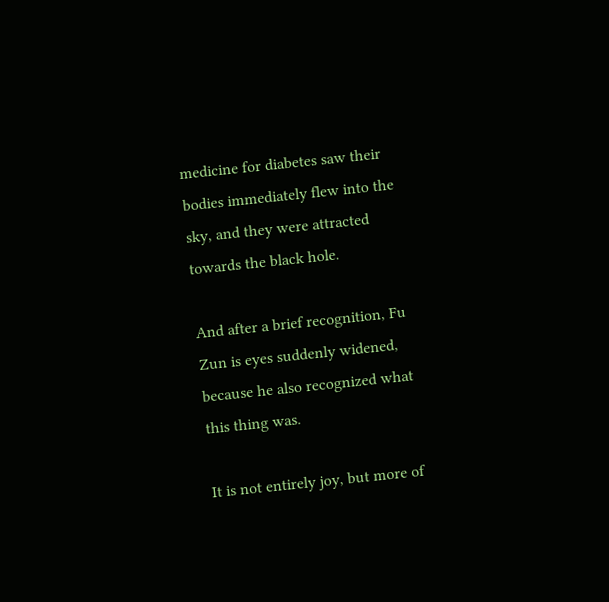medicine for diabetes saw their bodies immediately flew into the sky, and they were attracted towards the black hole.

And after a brief recognition, Fu Zun is eyes suddenly widened, because he also recognized what this thing was.

It is not entirely joy, but more of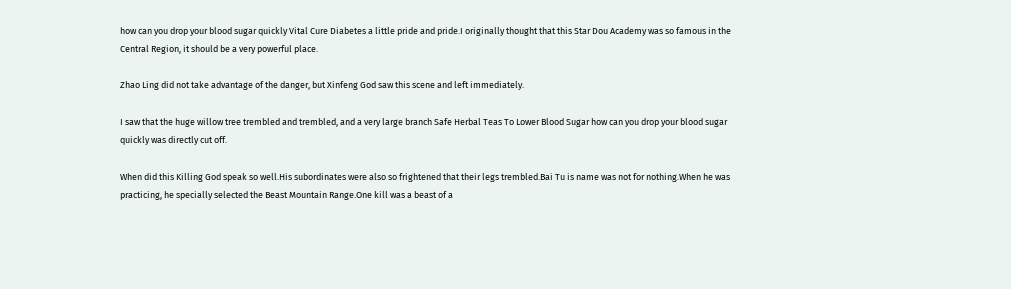how can you drop your blood sugar quickly Vital Cure Diabetes a little pride and pride.I originally thought that this Star Dou Academy was so famous in the Central Region, it should be a very powerful place.

Zhao Ling did not take advantage of the danger, but Xinfeng God saw this scene and left immediately.

I saw that the huge willow tree trembled and trembled, and a very large branch Safe Herbal Teas To Lower Blood Sugar how can you drop your blood sugar quickly was directly cut off.

When did this Killing God speak so well.His subordinates were also so frightened that their legs trembled.Bai Tu is name was not for nothing.When he was practicing, he specially selected the Beast Mountain Range.One kill was a beast of a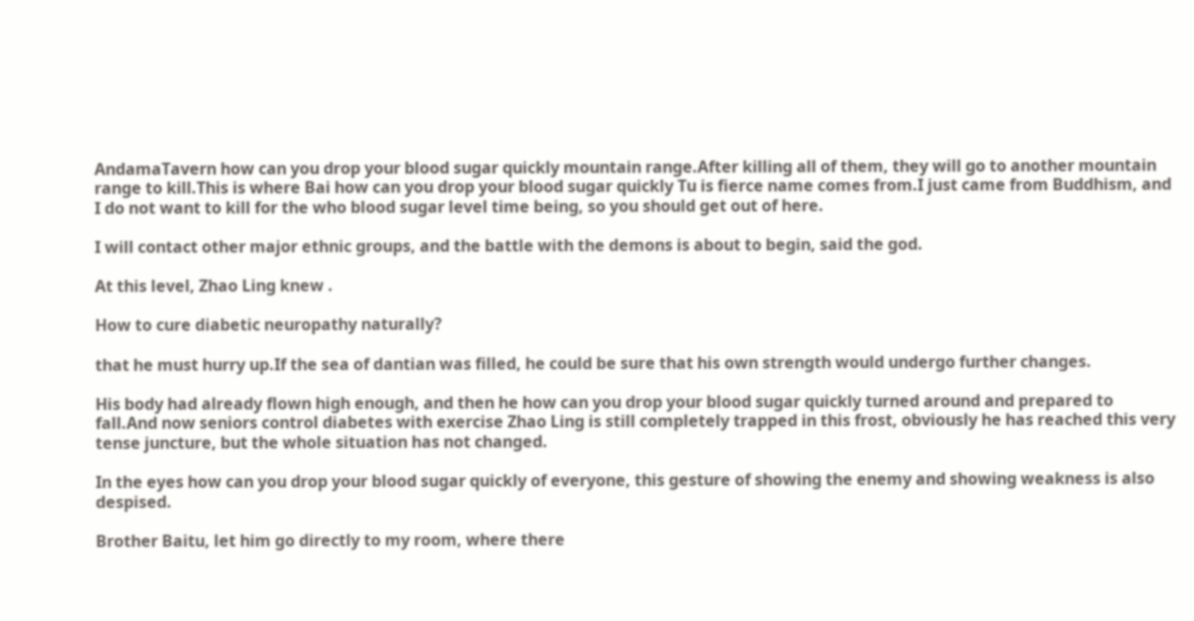AndamaTavern how can you drop your blood sugar quickly mountain range.After killing all of them, they will go to another mountain range to kill.This is where Bai how can you drop your blood sugar quickly Tu is fierce name comes from.I just came from Buddhism, and I do not want to kill for the who blood sugar level time being, so you should get out of here.

I will contact other major ethnic groups, and the battle with the demons is about to begin, said the god.

At this level, Zhao Ling knew .

How to cure diabetic neuropathy naturally?

that he must hurry up.If the sea of dantian was filled, he could be sure that his own strength would undergo further changes.

His body had already flown high enough, and then he how can you drop your blood sugar quickly turned around and prepared to fall.And now seniors control diabetes with exercise Zhao Ling is still completely trapped in this frost, obviously he has reached this very tense juncture, but the whole situation has not changed.

In the eyes how can you drop your blood sugar quickly of everyone, this gesture of showing the enemy and showing weakness is also despised.

Brother Baitu, let him go directly to my room, where there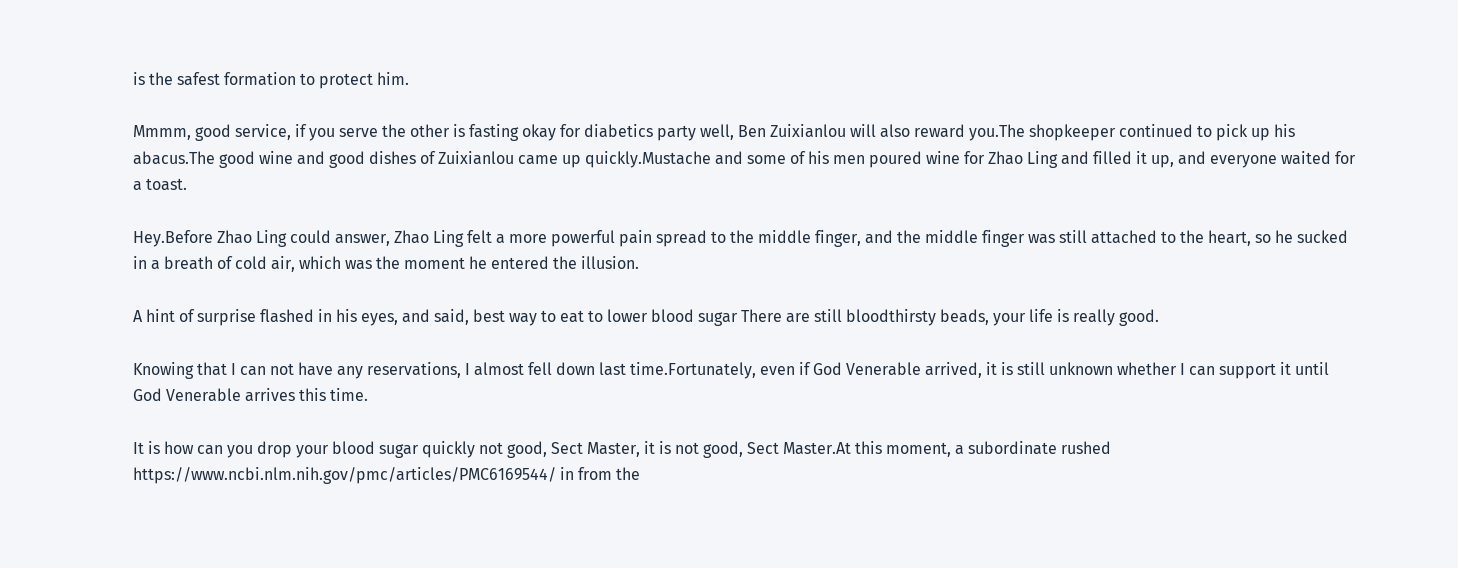is the safest formation to protect him.

Mmmm, good service, if you serve the other is fasting okay for diabetics party well, Ben Zuixianlou will also reward you.The shopkeeper continued to pick up his abacus.The good wine and good dishes of Zuixianlou came up quickly.Mustache and some of his men poured wine for Zhao Ling and filled it up, and everyone waited for a toast.

Hey.Before Zhao Ling could answer, Zhao Ling felt a more powerful pain spread to the middle finger, and the middle finger was still attached to the heart, so he sucked in a breath of cold air, which was the moment he entered the illusion.

A hint of surprise flashed in his eyes, and said, best way to eat to lower blood sugar There are still bloodthirsty beads, your life is really good.

Knowing that I can not have any reservations, I almost fell down last time.Fortunately, even if God Venerable arrived, it is still unknown whether I can support it until God Venerable arrives this time.

It is how can you drop your blood sugar quickly not good, Sect Master, it is not good, Sect Master.At this moment, a subordinate rushed https://www.ncbi.nlm.nih.gov/pmc/articles/PMC6169544/ in from the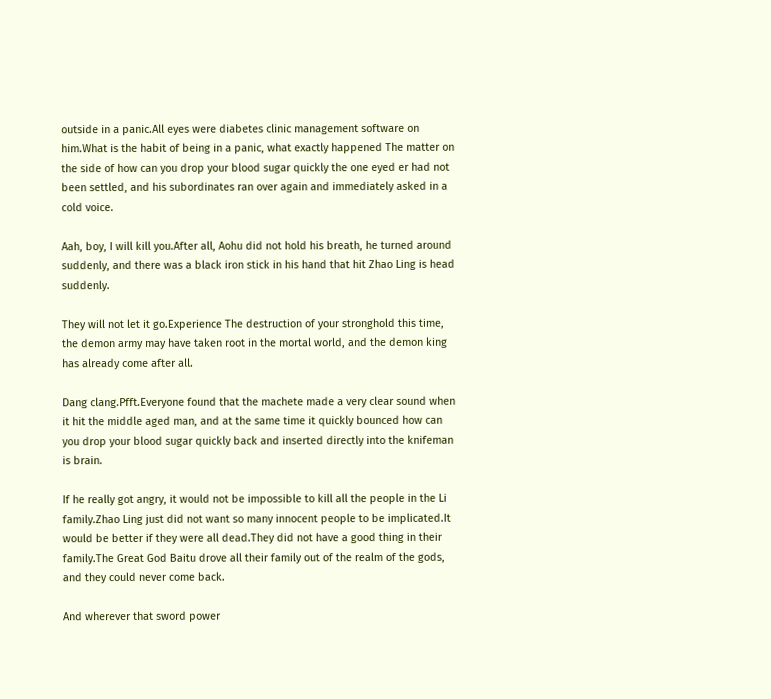outside in a panic.All eyes were diabetes clinic management software on him.What is the habit of being in a panic, what exactly happened The matter on the side of how can you drop your blood sugar quickly the one eyed er had not been settled, and his subordinates ran over again and immediately asked in a cold voice.

Aah, boy, I will kill you.After all, Aohu did not hold his breath, he turned around suddenly, and there was a black iron stick in his hand that hit Zhao Ling is head suddenly.

They will not let it go.Experience The destruction of your stronghold this time, the demon army may have taken root in the mortal world, and the demon king has already come after all.

Dang clang.Pfft.Everyone found that the machete made a very clear sound when it hit the middle aged man, and at the same time it quickly bounced how can you drop your blood sugar quickly back and inserted directly into the knifeman is brain.

If he really got angry, it would not be impossible to kill all the people in the Li family.Zhao Ling just did not want so many innocent people to be implicated.It would be better if they were all dead.They did not have a good thing in their family.The Great God Baitu drove all their family out of the realm of the gods, and they could never come back.

And wherever that sword power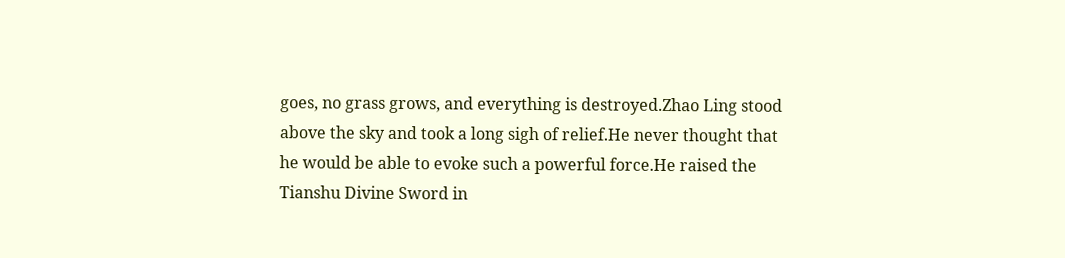goes, no grass grows, and everything is destroyed.Zhao Ling stood above the sky and took a long sigh of relief.He never thought that he would be able to evoke such a powerful force.He raised the Tianshu Divine Sword in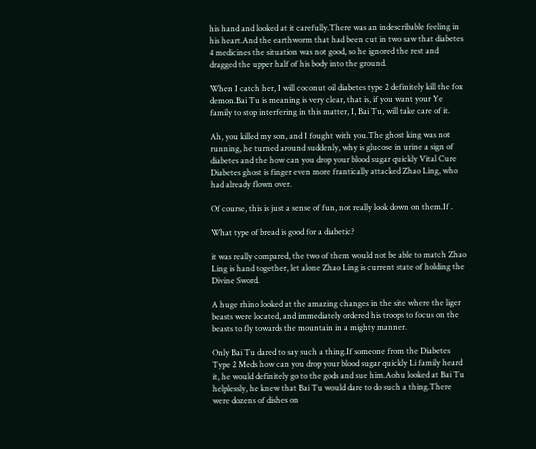his hand and looked at it carefully.There was an indescribable feeling in his heart.And the earthworm that had been cut in two saw that diabetes 4 medicines the situation was not good, so he ignored the rest and dragged the upper half of his body into the ground.

When I catch her, I will coconut oil diabetes type 2 definitely kill the fox demon.Bai Tu is meaning is very clear, that is, if you want your Ye family to stop interfering in this matter, I, Bai Tu, will take care of it.

Ah, you killed my son, and I fought with you.The ghost king was not running, he turned around suddenly, why is glucose in urine a sign of diabetes and the how can you drop your blood sugar quickly Vital Cure Diabetes ghost is finger even more frantically attacked Zhao Ling, who had already flown over.

Of course, this is just a sense of fun, not really look down on them.If .

What type of bread is good for a diabetic?

it was really compared, the two of them would not be able to match Zhao Ling is hand together, let alone Zhao Ling is current state of holding the Divine Sword.

A huge rhino looked at the amazing changes in the site where the liger beasts were located, and immediately ordered his troops to focus on the beasts to fly towards the mountain in a mighty manner.

Only Bai Tu dared to say such a thing.If someone from the Diabetes Type 2 Meds how can you drop your blood sugar quickly Li family heard it, he would definitely go to the gods and sue him.Aohu looked at Bai Tu helplessly, he knew that Bai Tu would dare to do such a thing.There were dozens of dishes on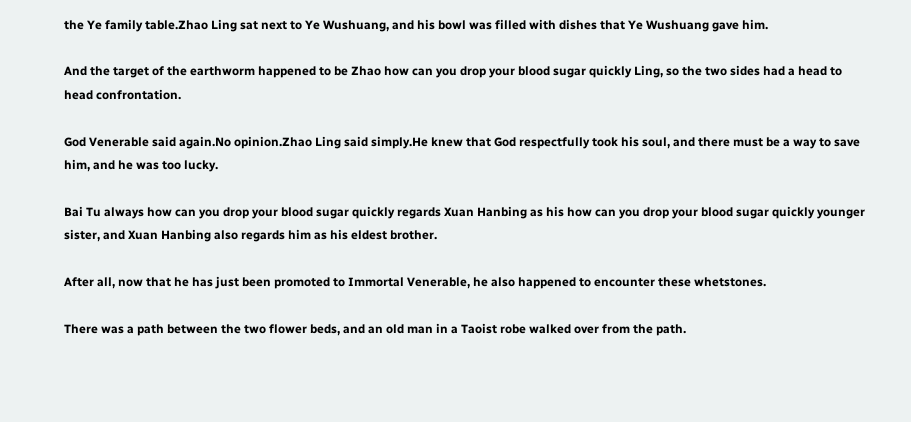the Ye family table.Zhao Ling sat next to Ye Wushuang, and his bowl was filled with dishes that Ye Wushuang gave him.

And the target of the earthworm happened to be Zhao how can you drop your blood sugar quickly Ling, so the two sides had a head to head confrontation.

God Venerable said again.No opinion.Zhao Ling said simply.He knew that God respectfully took his soul, and there must be a way to save him, and he was too lucky.

Bai Tu always how can you drop your blood sugar quickly regards Xuan Hanbing as his how can you drop your blood sugar quickly younger sister, and Xuan Hanbing also regards him as his eldest brother.

After all, now that he has just been promoted to Immortal Venerable, he also happened to encounter these whetstones.

There was a path between the two flower beds, and an old man in a Taoist robe walked over from the path.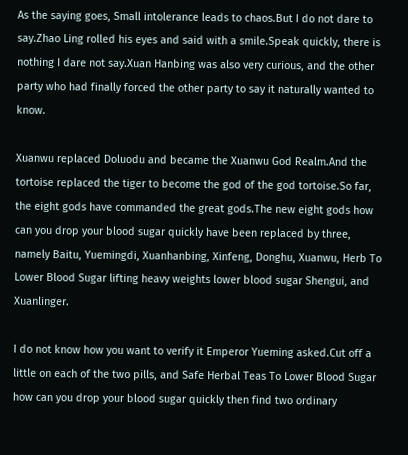As the saying goes, Small intolerance leads to chaos.But I do not dare to say.Zhao Ling rolled his eyes and said with a smile.Speak quickly, there is nothing I dare not say.Xuan Hanbing was also very curious, and the other party who had finally forced the other party to say it naturally wanted to know.

Xuanwu replaced Doluodu and became the Xuanwu God Realm.And the tortoise replaced the tiger to become the god of the god tortoise.So far, the eight gods have commanded the great gods.The new eight gods how can you drop your blood sugar quickly have been replaced by three, namely Baitu, Yuemingdi, Xuanhanbing, Xinfeng, Donghu, Xuanwu, Herb To Lower Blood Sugar lifting heavy weights lower blood sugar Shengui, and Xuanlinger.

I do not know how you want to verify it Emperor Yueming asked.Cut off a little on each of the two pills, and Safe Herbal Teas To Lower Blood Sugar how can you drop your blood sugar quickly then find two ordinary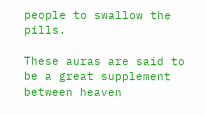people to swallow the pills.

These auras are said to be a great supplement between heaven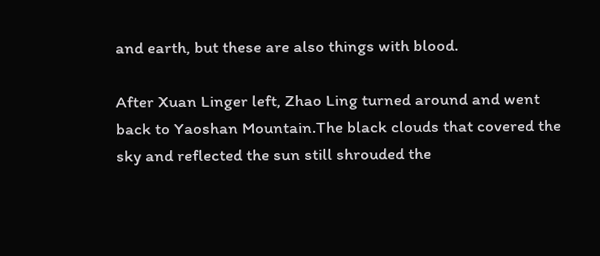and earth, but these are also things with blood.

After Xuan Linger left, Zhao Ling turned around and went back to Yaoshan Mountain.The black clouds that covered the sky and reflected the sun still shrouded the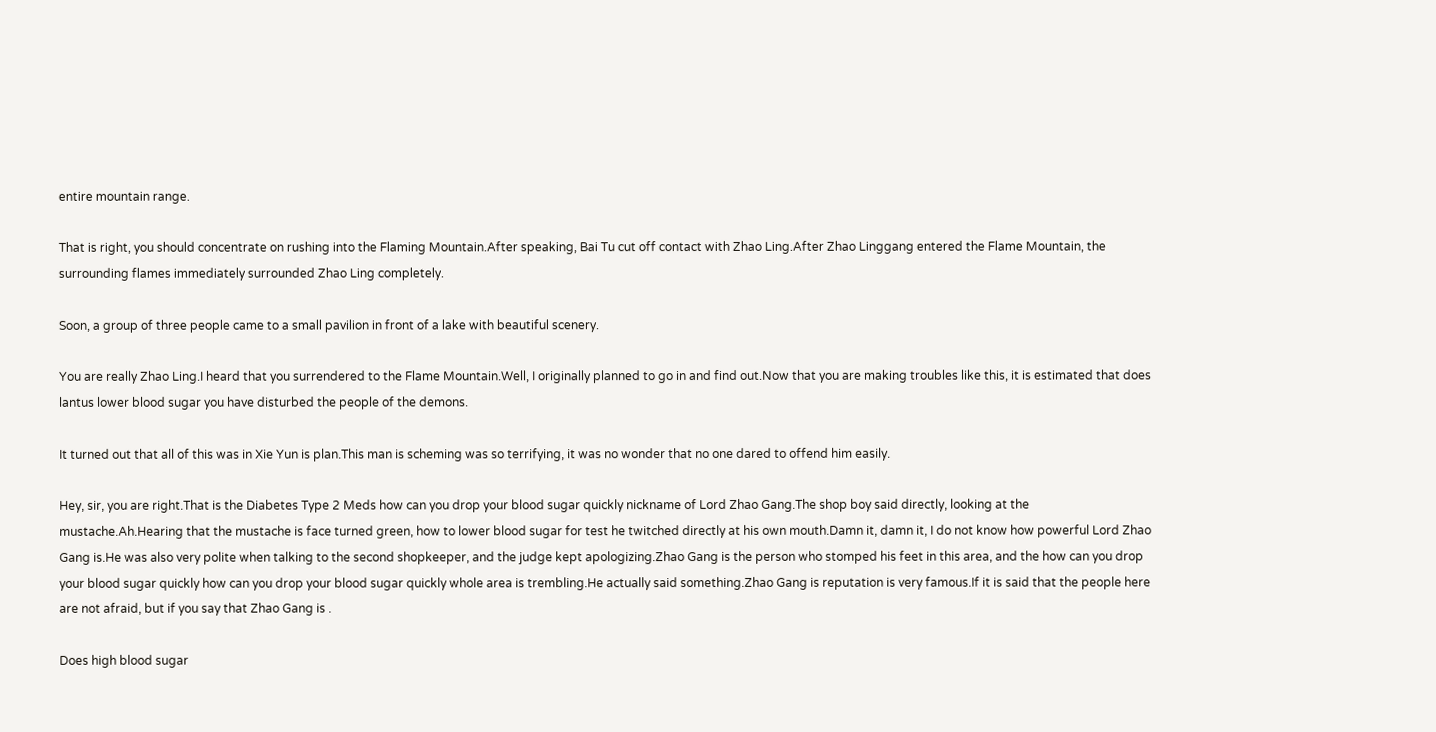entire mountain range.

That is right, you should concentrate on rushing into the Flaming Mountain.After speaking, Bai Tu cut off contact with Zhao Ling.After Zhao Linggang entered the Flame Mountain, the surrounding flames immediately surrounded Zhao Ling completely.

Soon, a group of three people came to a small pavilion in front of a lake with beautiful scenery.

You are really Zhao Ling.I heard that you surrendered to the Flame Mountain.Well, I originally planned to go in and find out.Now that you are making troubles like this, it is estimated that does lantus lower blood sugar you have disturbed the people of the demons.

It turned out that all of this was in Xie Yun is plan.This man is scheming was so terrifying, it was no wonder that no one dared to offend him easily.

Hey, sir, you are right.That is the Diabetes Type 2 Meds how can you drop your blood sugar quickly nickname of Lord Zhao Gang.The shop boy said directly, looking at the mustache.Ah.Hearing that the mustache is face turned green, how to lower blood sugar for test he twitched directly at his own mouth.Damn it, damn it, I do not know how powerful Lord Zhao Gang is.He was also very polite when talking to the second shopkeeper, and the judge kept apologizing.Zhao Gang is the person who stomped his feet in this area, and the how can you drop your blood sugar quickly how can you drop your blood sugar quickly whole area is trembling.He actually said something.Zhao Gang is reputation is very famous.If it is said that the people here are not afraid, but if you say that Zhao Gang is .

Does high blood sugar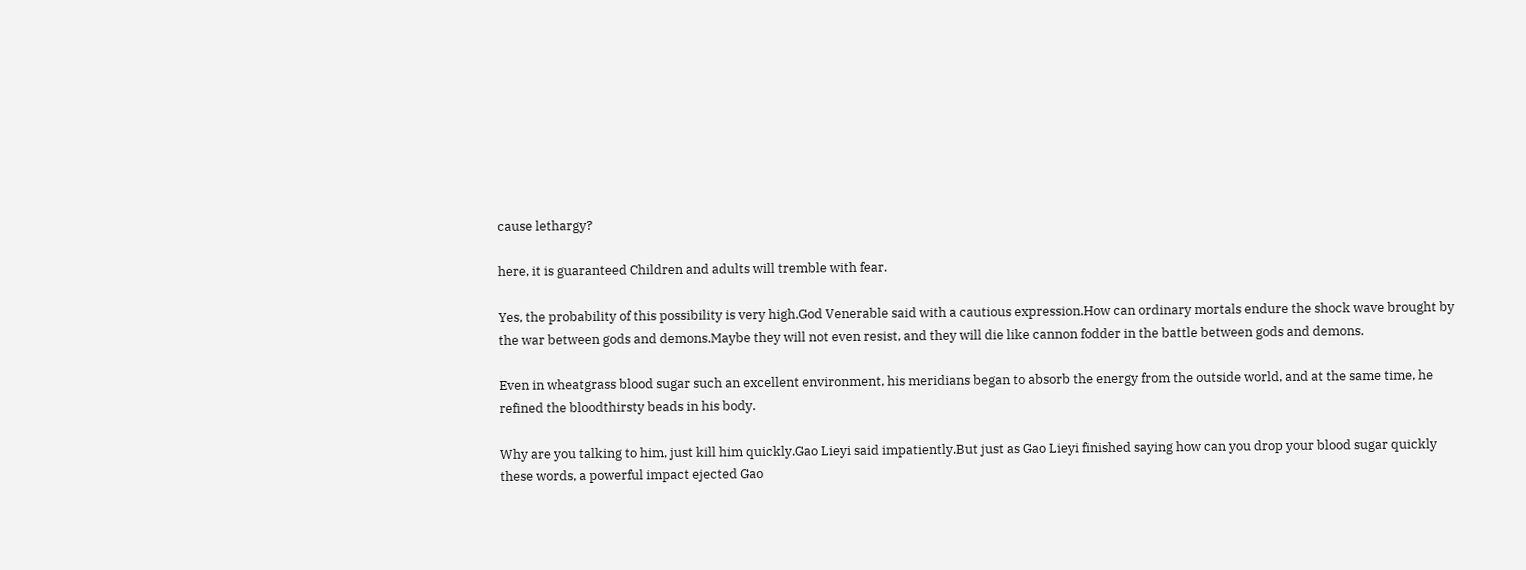cause lethargy?

here, it is guaranteed Children and adults will tremble with fear.

Yes, the probability of this possibility is very high.God Venerable said with a cautious expression.How can ordinary mortals endure the shock wave brought by the war between gods and demons.Maybe they will not even resist, and they will die like cannon fodder in the battle between gods and demons.

Even in wheatgrass blood sugar such an excellent environment, his meridians began to absorb the energy from the outside world, and at the same time, he refined the bloodthirsty beads in his body.

Why are you talking to him, just kill him quickly.Gao Lieyi said impatiently.But just as Gao Lieyi finished saying how can you drop your blood sugar quickly these words, a powerful impact ejected Gao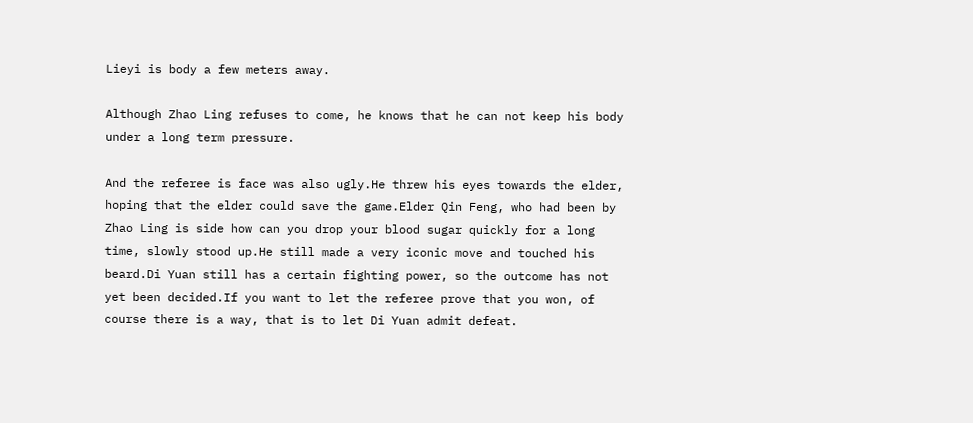Lieyi is body a few meters away.

Although Zhao Ling refuses to come, he knows that he can not keep his body under a long term pressure.

And the referee is face was also ugly.He threw his eyes towards the elder, hoping that the elder could save the game.Elder Qin Feng, who had been by Zhao Ling is side how can you drop your blood sugar quickly for a long time, slowly stood up.He still made a very iconic move and touched his beard.Di Yuan still has a certain fighting power, so the outcome has not yet been decided.If you want to let the referee prove that you won, of course there is a way, that is to let Di Yuan admit defeat.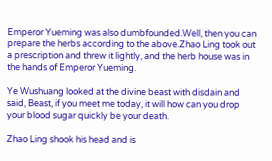Emperor Yueming was also dumbfounded.Well, then you can prepare the herbs according to the above.Zhao Ling took out a prescription and threw it lightly, and the herb house was in the hands of Emperor Yueming.

Ye Wushuang looked at the divine beast with disdain and said, Beast, if you meet me today, it will how can you drop your blood sugar quickly be your death.

Zhao Ling shook his head and is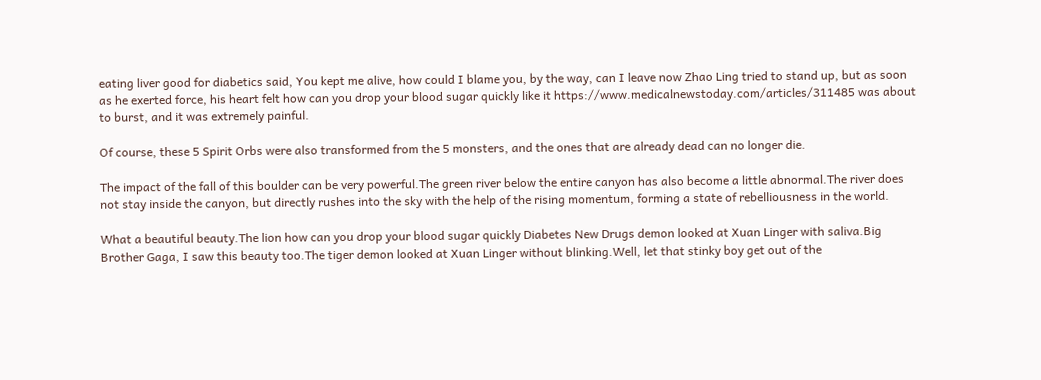eating liver good for diabetics said, You kept me alive, how could I blame you, by the way, can I leave now Zhao Ling tried to stand up, but as soon as he exerted force, his heart felt how can you drop your blood sugar quickly like it https://www.medicalnewstoday.com/articles/311485 was about to burst, and it was extremely painful.

Of course, these 5 Spirit Orbs were also transformed from the 5 monsters, and the ones that are already dead can no longer die.

The impact of the fall of this boulder can be very powerful.The green river below the entire canyon has also become a little abnormal.The river does not stay inside the canyon, but directly rushes into the sky with the help of the rising momentum, forming a state of rebelliousness in the world.

What a beautiful beauty.The lion how can you drop your blood sugar quickly Diabetes New Drugs demon looked at Xuan Linger with saliva.Big Brother Gaga, I saw this beauty too.The tiger demon looked at Xuan Linger without blinking.Well, let that stinky boy get out of the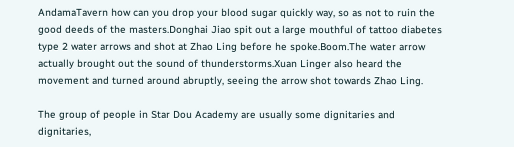AndamaTavern how can you drop your blood sugar quickly way, so as not to ruin the good deeds of the masters.Donghai Jiao spit out a large mouthful of tattoo diabetes type 2 water arrows and shot at Zhao Ling before he spoke.Boom.The water arrow actually brought out the sound of thunderstorms.Xuan Linger also heard the movement and turned around abruptly, seeing the arrow shot towards Zhao Ling.

The group of people in Star Dou Academy are usually some dignitaries and dignitaries,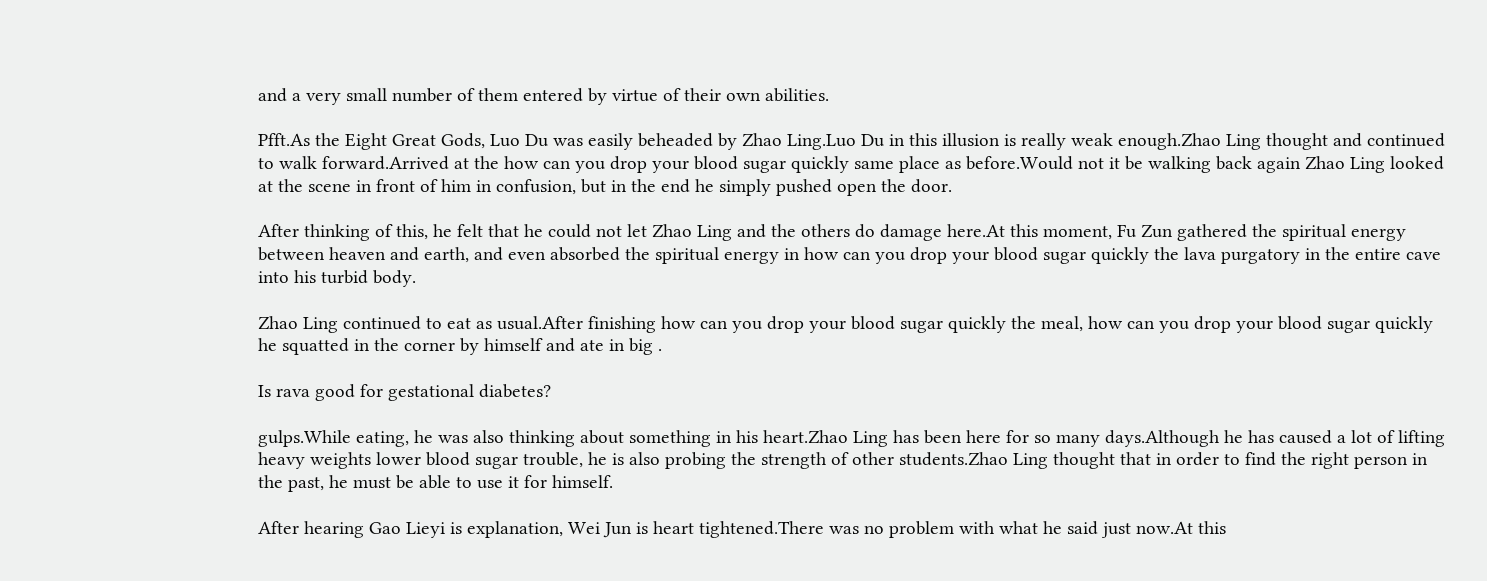and a very small number of them entered by virtue of their own abilities.

Pfft.As the Eight Great Gods, Luo Du was easily beheaded by Zhao Ling.Luo Du in this illusion is really weak enough.Zhao Ling thought and continued to walk forward.Arrived at the how can you drop your blood sugar quickly same place as before.Would not it be walking back again Zhao Ling looked at the scene in front of him in confusion, but in the end he simply pushed open the door.

After thinking of this, he felt that he could not let Zhao Ling and the others do damage here.At this moment, Fu Zun gathered the spiritual energy between heaven and earth, and even absorbed the spiritual energy in how can you drop your blood sugar quickly the lava purgatory in the entire cave into his turbid body.

Zhao Ling continued to eat as usual.After finishing how can you drop your blood sugar quickly the meal, how can you drop your blood sugar quickly he squatted in the corner by himself and ate in big .

Is rava good for gestational diabetes?

gulps.While eating, he was also thinking about something in his heart.Zhao Ling has been here for so many days.Although he has caused a lot of lifting heavy weights lower blood sugar trouble, he is also probing the strength of other students.Zhao Ling thought that in order to find the right person in the past, he must be able to use it for himself.

After hearing Gao Lieyi is explanation, Wei Jun is heart tightened.There was no problem with what he said just now.At this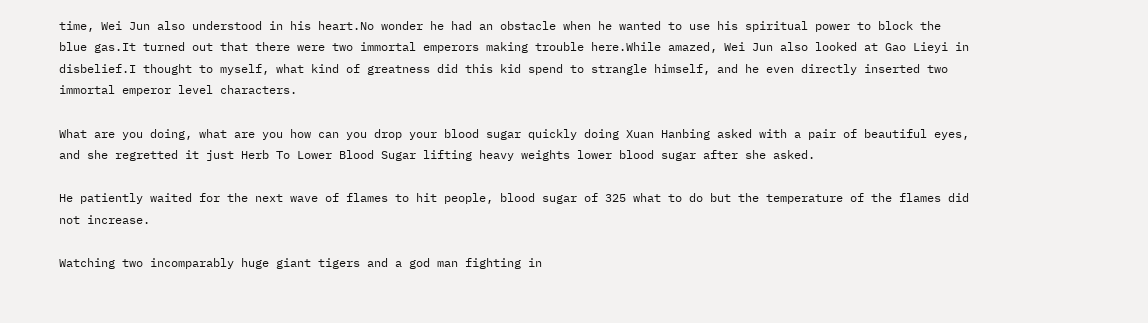time, Wei Jun also understood in his heart.No wonder he had an obstacle when he wanted to use his spiritual power to block the blue gas.It turned out that there were two immortal emperors making trouble here.While amazed, Wei Jun also looked at Gao Lieyi in disbelief.I thought to myself, what kind of greatness did this kid spend to strangle himself, and he even directly inserted two immortal emperor level characters.

What are you doing, what are you how can you drop your blood sugar quickly doing Xuan Hanbing asked with a pair of beautiful eyes, and she regretted it just Herb To Lower Blood Sugar lifting heavy weights lower blood sugar after she asked.

He patiently waited for the next wave of flames to hit people, blood sugar of 325 what to do but the temperature of the flames did not increase.

Watching two incomparably huge giant tigers and a god man fighting in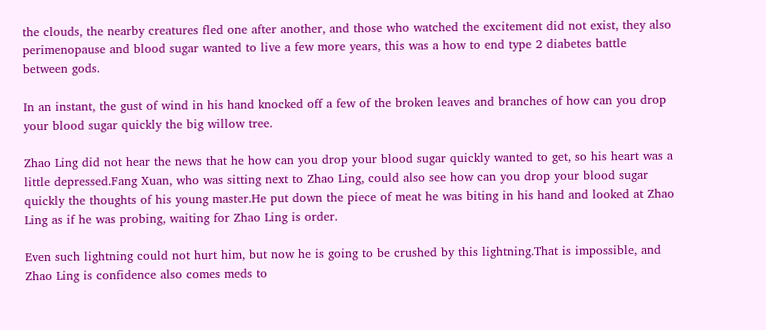the clouds, the nearby creatures fled one after another, and those who watched the excitement did not exist, they also perimenopause and blood sugar wanted to live a few more years, this was a how to end type 2 diabetes battle between gods.

In an instant, the gust of wind in his hand knocked off a few of the broken leaves and branches of how can you drop your blood sugar quickly the big willow tree.

Zhao Ling did not hear the news that he how can you drop your blood sugar quickly wanted to get, so his heart was a little depressed.Fang Xuan, who was sitting next to Zhao Ling, could also see how can you drop your blood sugar quickly the thoughts of his young master.He put down the piece of meat he was biting in his hand and looked at Zhao Ling as if he was probing, waiting for Zhao Ling is order.

Even such lightning could not hurt him, but now he is going to be crushed by this lightning.That is impossible, and Zhao Ling is confidence also comes meds to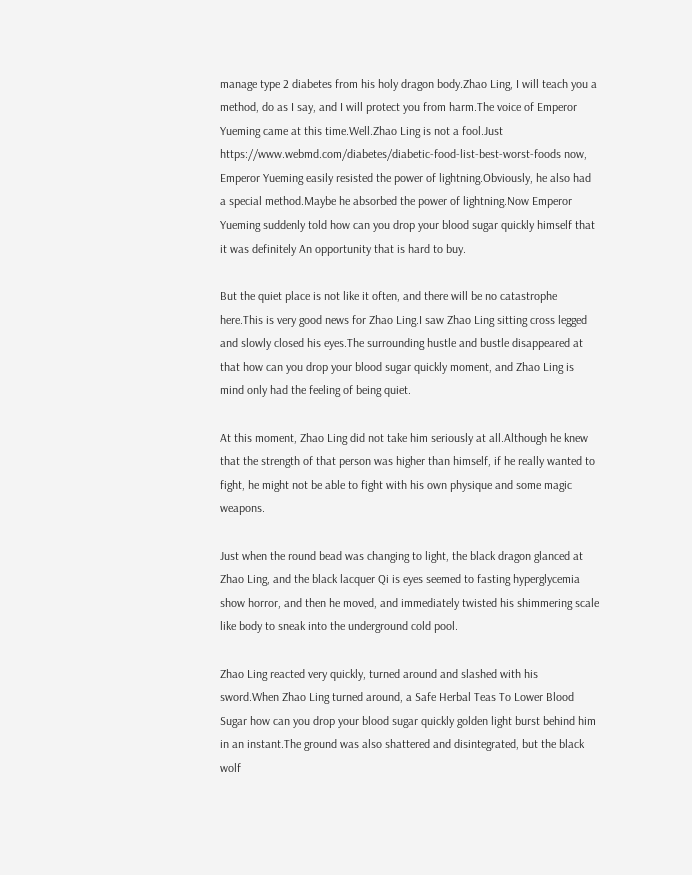manage type 2 diabetes from his holy dragon body.Zhao Ling, I will teach you a method, do as I say, and I will protect you from harm.The voice of Emperor Yueming came at this time.Well.Zhao Ling is not a fool.Just https://www.webmd.com/diabetes/diabetic-food-list-best-worst-foods now, Emperor Yueming easily resisted the power of lightning.Obviously, he also had a special method.Maybe he absorbed the power of lightning.Now Emperor Yueming suddenly told how can you drop your blood sugar quickly himself that it was definitely An opportunity that is hard to buy.

But the quiet place is not like it often, and there will be no catastrophe here.This is very good news for Zhao Ling.I saw Zhao Ling sitting cross legged and slowly closed his eyes.The surrounding hustle and bustle disappeared at that how can you drop your blood sugar quickly moment, and Zhao Ling is mind only had the feeling of being quiet.

At this moment, Zhao Ling did not take him seriously at all.Although he knew that the strength of that person was higher than himself, if he really wanted to fight, he might not be able to fight with his own physique and some magic weapons.

Just when the round bead was changing to light, the black dragon glanced at Zhao Ling, and the black lacquer Qi is eyes seemed to fasting hyperglycemia show horror, and then he moved, and immediately twisted his shimmering scale like body to sneak into the underground cold pool.

Zhao Ling reacted very quickly, turned around and slashed with his sword.When Zhao Ling turned around, a Safe Herbal Teas To Lower Blood Sugar how can you drop your blood sugar quickly golden light burst behind him in an instant.The ground was also shattered and disintegrated, but the black wolf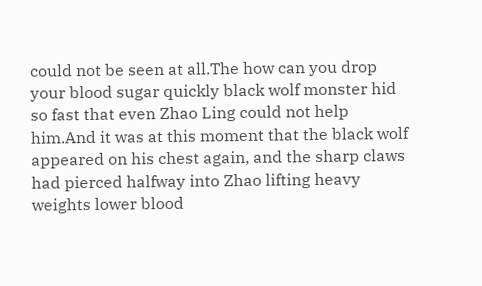could not be seen at all.The how can you drop your blood sugar quickly black wolf monster hid so fast that even Zhao Ling could not help him.And it was at this moment that the black wolf appeared on his chest again, and the sharp claws had pierced halfway into Zhao lifting heavy weights lower blood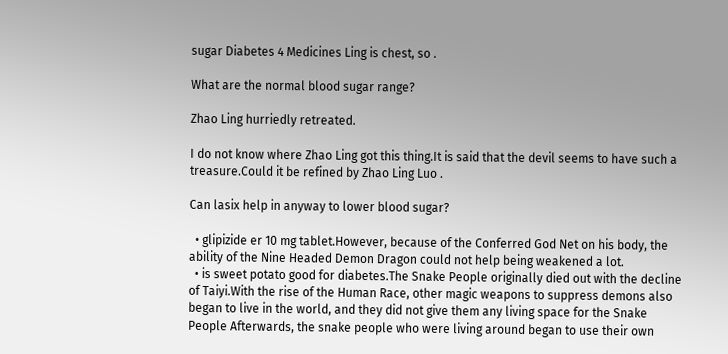sugar Diabetes 4 Medicines Ling is chest, so .

What are the normal blood sugar range?

Zhao Ling hurriedly retreated.

I do not know where Zhao Ling got this thing.It is said that the devil seems to have such a treasure.Could it be refined by Zhao Ling Luo .

Can lasix help in anyway to lower blood sugar?

  • glipizide er 10 mg tablet.However, because of the Conferred God Net on his body, the ability of the Nine Headed Demon Dragon could not help being weakened a lot.
  • is sweet potato good for diabetes.The Snake People originally died out with the decline of Taiyi.With the rise of the Human Race, other magic weapons to suppress demons also began to live in the world, and they did not give them any living space for the Snake People Afterwards, the snake people who were living around began to use their own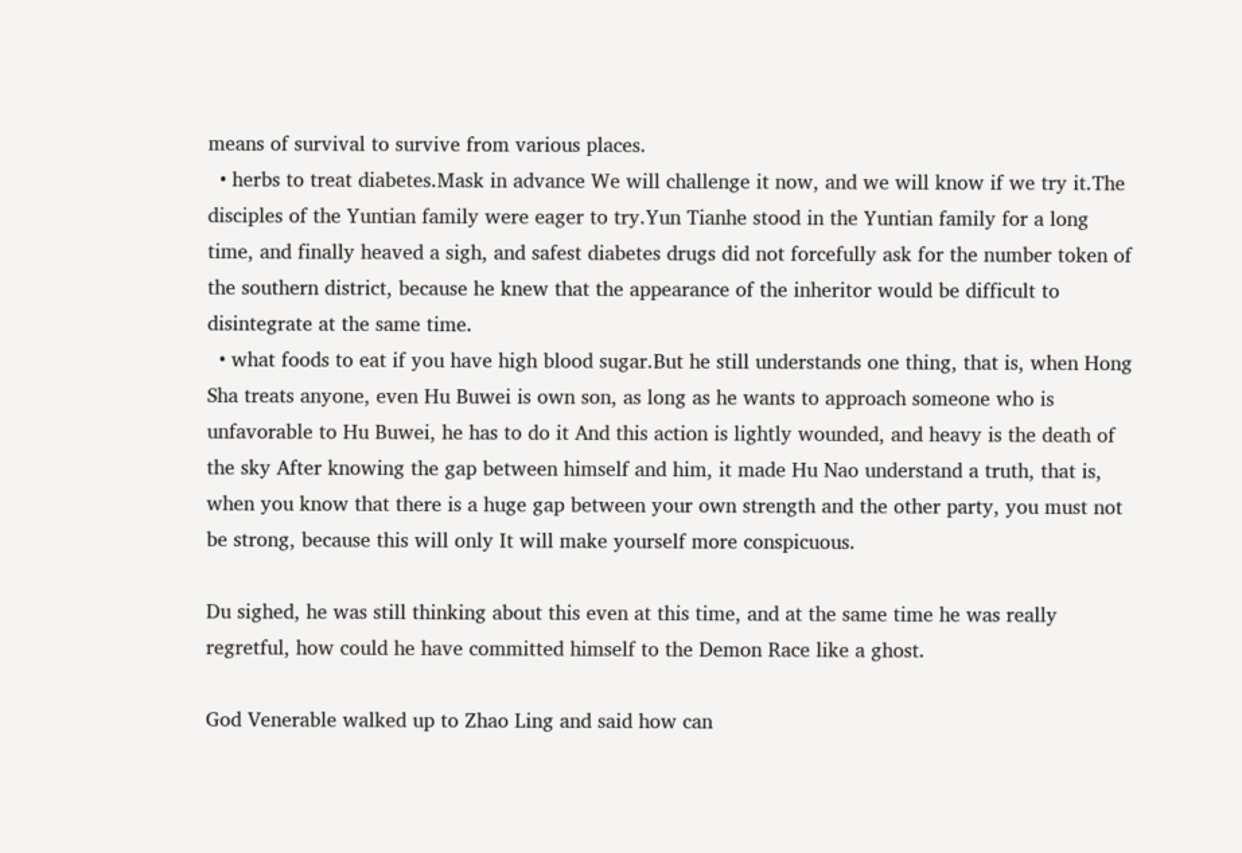means of survival to survive from various places.
  • herbs to treat diabetes.Mask in advance We will challenge it now, and we will know if we try it.The disciples of the Yuntian family were eager to try.Yun Tianhe stood in the Yuntian family for a long time, and finally heaved a sigh, and safest diabetes drugs did not forcefully ask for the number token of the southern district, because he knew that the appearance of the inheritor would be difficult to disintegrate at the same time.
  • what foods to eat if you have high blood sugar.But he still understands one thing, that is, when Hong Sha treats anyone, even Hu Buwei is own son, as long as he wants to approach someone who is unfavorable to Hu Buwei, he has to do it And this action is lightly wounded, and heavy is the death of the sky After knowing the gap between himself and him, it made Hu Nao understand a truth, that is, when you know that there is a huge gap between your own strength and the other party, you must not be strong, because this will only It will make yourself more conspicuous.

Du sighed, he was still thinking about this even at this time, and at the same time he was really regretful, how could he have committed himself to the Demon Race like a ghost.

God Venerable walked up to Zhao Ling and said how can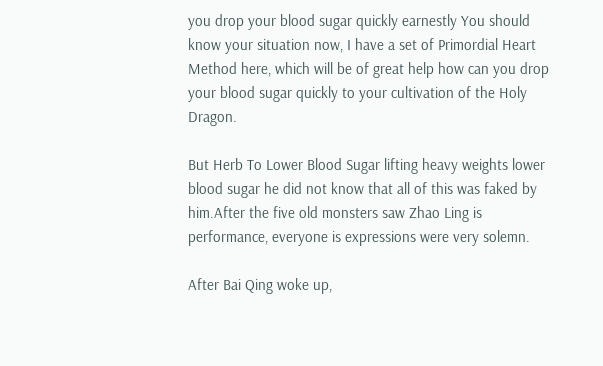you drop your blood sugar quickly earnestly You should know your situation now, I have a set of Primordial Heart Method here, which will be of great help how can you drop your blood sugar quickly to your cultivation of the Holy Dragon.

But Herb To Lower Blood Sugar lifting heavy weights lower blood sugar he did not know that all of this was faked by him.After the five old monsters saw Zhao Ling is performance, everyone is expressions were very solemn.

After Bai Qing woke up,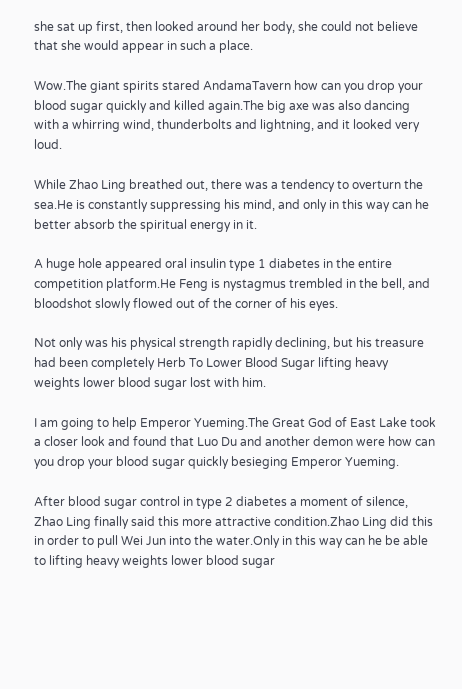she sat up first, then looked around her body, she could not believe that she would appear in such a place.

Wow.The giant spirits stared AndamaTavern how can you drop your blood sugar quickly and killed again.The big axe was also dancing with a whirring wind, thunderbolts and lightning, and it looked very loud.

While Zhao Ling breathed out, there was a tendency to overturn the sea.He is constantly suppressing his mind, and only in this way can he better absorb the spiritual energy in it.

A huge hole appeared oral insulin type 1 diabetes in the entire competition platform.He Feng is nystagmus trembled in the bell, and bloodshot slowly flowed out of the corner of his eyes.

Not only was his physical strength rapidly declining, but his treasure had been completely Herb To Lower Blood Sugar lifting heavy weights lower blood sugar lost with him.

I am going to help Emperor Yueming.The Great God of East Lake took a closer look and found that Luo Du and another demon were how can you drop your blood sugar quickly besieging Emperor Yueming.

After blood sugar control in type 2 diabetes a moment of silence, Zhao Ling finally said this more attractive condition.Zhao Ling did this in order to pull Wei Jun into the water.Only in this way can he be able to lifting heavy weights lower blood sugar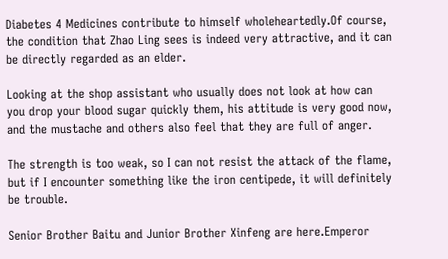Diabetes 4 Medicines contribute to himself wholeheartedly.Of course, the condition that Zhao Ling sees is indeed very attractive, and it can be directly regarded as an elder.

Looking at the shop assistant who usually does not look at how can you drop your blood sugar quickly them, his attitude is very good now, and the mustache and others also feel that they are full of anger.

The strength is too weak, so I can not resist the attack of the flame, but if I encounter something like the iron centipede, it will definitely be trouble.

Senior Brother Baitu and Junior Brother Xinfeng are here.Emperor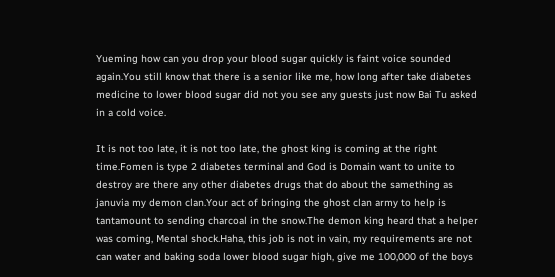Yueming how can you drop your blood sugar quickly is faint voice sounded again.You still know that there is a senior like me, how long after take diabetes medicine to lower blood sugar did not you see any guests just now Bai Tu asked in a cold voice.

It is not too late, it is not too late, the ghost king is coming at the right time.Fomen is type 2 diabetes terminal and God is Domain want to unite to destroy are there any other diabetes drugs that do about the samething as januvia my demon clan.Your act of bringing the ghost clan army to help is tantamount to sending charcoal in the snow.The demon king heard that a helper was coming, Mental shock.Haha, this job is not in vain, my requirements are not can water and baking soda lower blood sugar high, give me 100,000 of the boys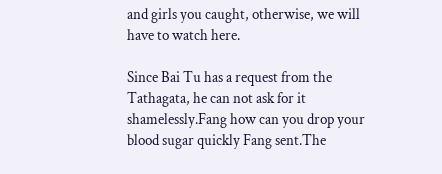and girls you caught, otherwise, we will have to watch here.

Since Bai Tu has a request from the Tathagata, he can not ask for it shamelessly.Fang how can you drop your blood sugar quickly Fang sent.The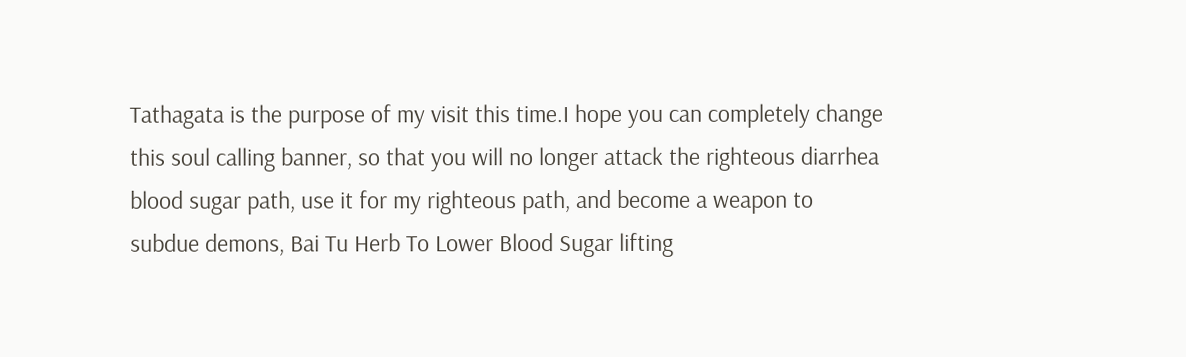Tathagata is the purpose of my visit this time.I hope you can completely change this soul calling banner, so that you will no longer attack the righteous diarrhea blood sugar path, use it for my righteous path, and become a weapon to subdue demons, Bai Tu Herb To Lower Blood Sugar lifting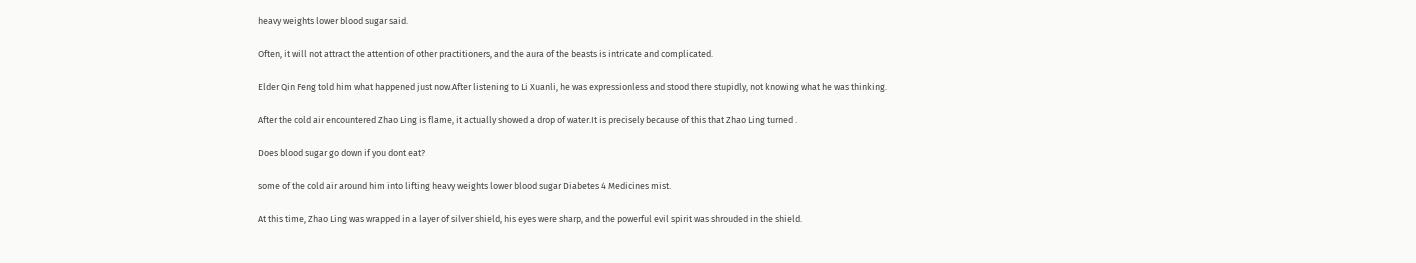heavy weights lower blood sugar said.

Often, it will not attract the attention of other practitioners, and the aura of the beasts is intricate and complicated.

Elder Qin Feng told him what happened just now.After listening to Li Xuanli, he was expressionless and stood there stupidly, not knowing what he was thinking.

After the cold air encountered Zhao Ling is flame, it actually showed a drop of water.It is precisely because of this that Zhao Ling turned .

Does blood sugar go down if you dont eat?

some of the cold air around him into lifting heavy weights lower blood sugar Diabetes 4 Medicines mist.

At this time, Zhao Ling was wrapped in a layer of silver shield, his eyes were sharp, and the powerful evil spirit was shrouded in the shield.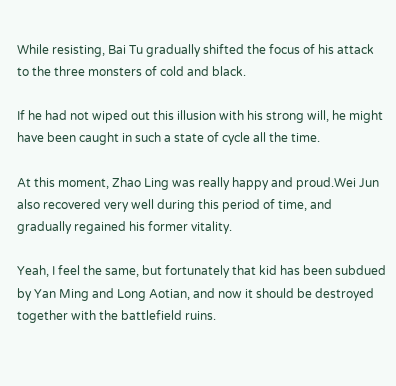While resisting, Bai Tu gradually shifted the focus of his attack to the three monsters of cold and black.

If he had not wiped out this illusion with his strong will, he might have been caught in such a state of cycle all the time.

At this moment, Zhao Ling was really happy and proud.Wei Jun also recovered very well during this period of time, and gradually regained his former vitality.

Yeah, I feel the same, but fortunately that kid has been subdued by Yan Ming and Long Aotian, and now it should be destroyed together with the battlefield ruins.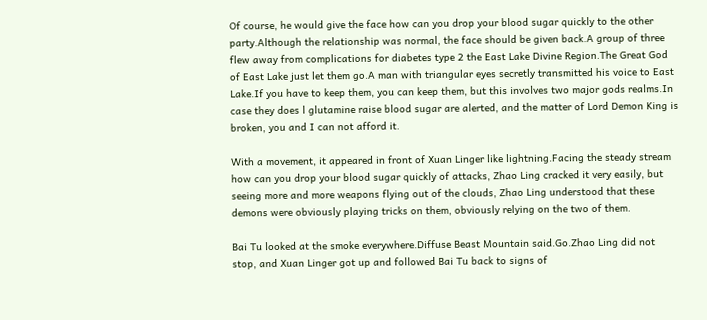Of course, he would give the face how can you drop your blood sugar quickly to the other party.Although the relationship was normal, the face should be given back.A group of three flew away from complications for diabetes type 2 the East Lake Divine Region.The Great God of East Lake just let them go.A man with triangular eyes secretly transmitted his voice to East Lake.If you have to keep them, you can keep them, but this involves two major gods realms.In case they does l glutamine raise blood sugar are alerted, and the matter of Lord Demon King is broken, you and I can not afford it.

With a movement, it appeared in front of Xuan Linger like lightning.Facing the steady stream how can you drop your blood sugar quickly of attacks, Zhao Ling cracked it very easily, but seeing more and more weapons flying out of the clouds, Zhao Ling understood that these demons were obviously playing tricks on them, obviously relying on the two of them.

Bai Tu looked at the smoke everywhere.Diffuse Beast Mountain said.Go.Zhao Ling did not stop, and Xuan Linger got up and followed Bai Tu back to signs of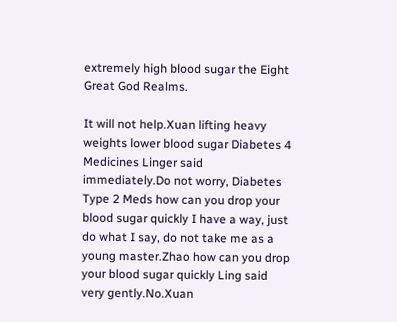extremely high blood sugar the Eight Great God Realms.

It will not help.Xuan lifting heavy weights lower blood sugar Diabetes 4 Medicines Linger said immediately.Do not worry, Diabetes Type 2 Meds how can you drop your blood sugar quickly I have a way, just do what I say, do not take me as a young master.Zhao how can you drop your blood sugar quickly Ling said very gently.No.Xuan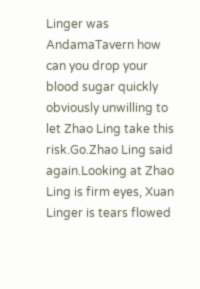Linger was AndamaTavern how can you drop your blood sugar quickly obviously unwilling to let Zhao Ling take this risk.Go.Zhao Ling said again.Looking at Zhao Ling is firm eyes, Xuan Linger is tears flowed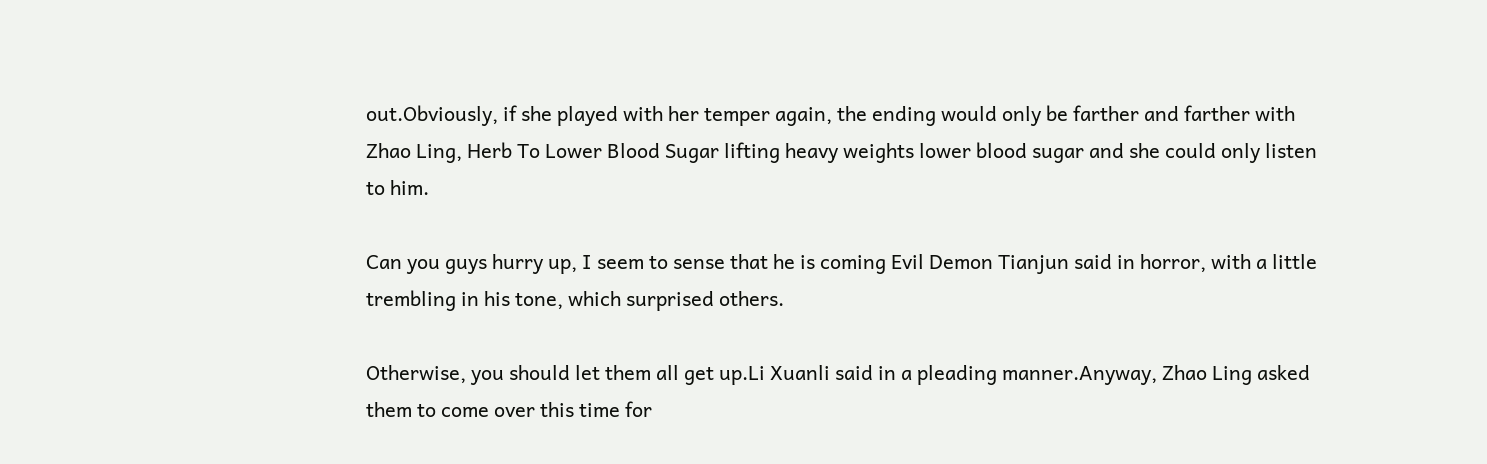out.Obviously, if she played with her temper again, the ending would only be farther and farther with Zhao Ling, Herb To Lower Blood Sugar lifting heavy weights lower blood sugar and she could only listen to him.

Can you guys hurry up, I seem to sense that he is coming Evil Demon Tianjun said in horror, with a little trembling in his tone, which surprised others.

Otherwise, you should let them all get up.Li Xuanli said in a pleading manner.Anyway, Zhao Ling asked them to come over this time for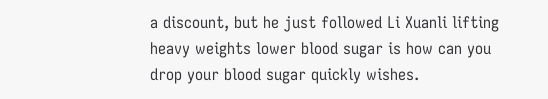a discount, but he just followed Li Xuanli lifting heavy weights lower blood sugar is how can you drop your blood sugar quickly wishes.